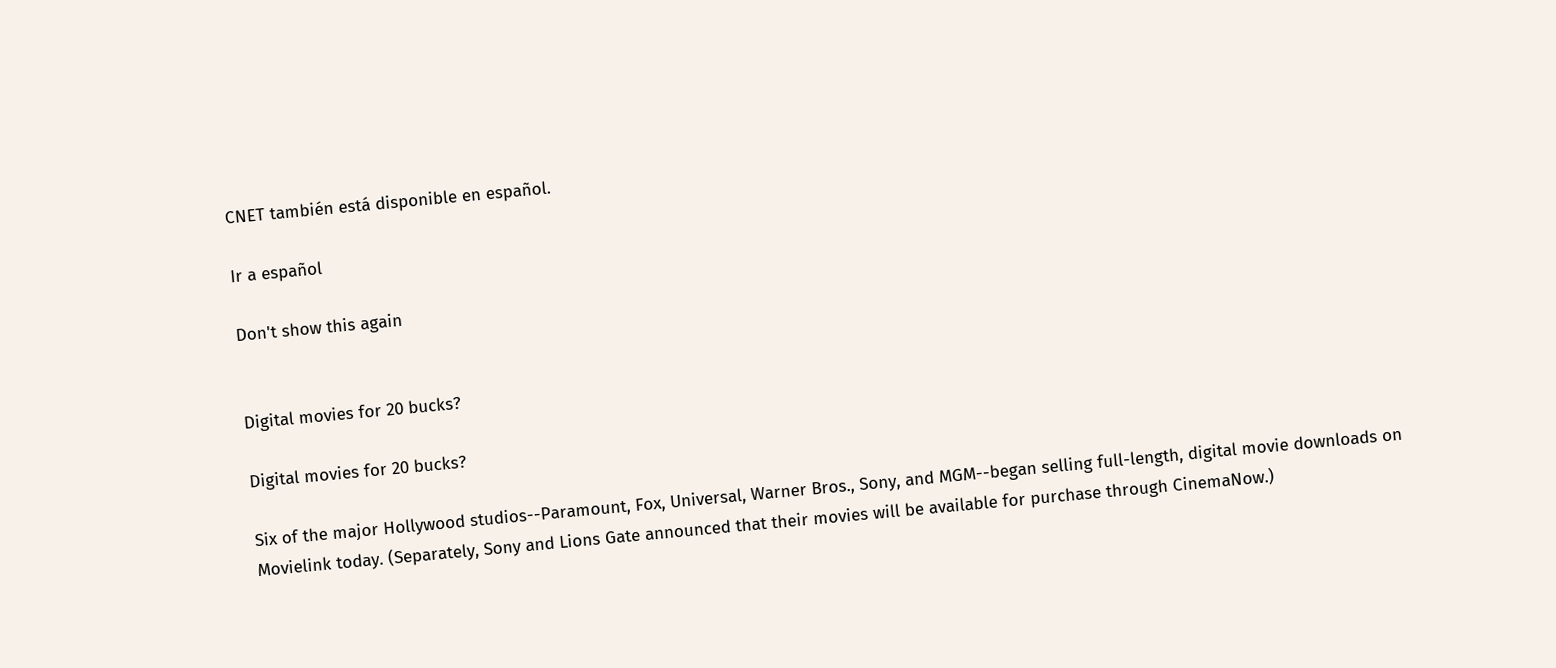CNET también está disponible en español.

Ir a español

Don't show this again


Digital movies for 20 bucks?

Digital movies for 20 bucks?

Six of the major Hollywood studios--Paramount, Fox, Universal, Warner Bros., Sony, and MGM--began selling full-length, digital movie downloads on Movielink today. (Separately, Sony and Lions Gate announced that their movies will be available for purchase through CinemaNow.)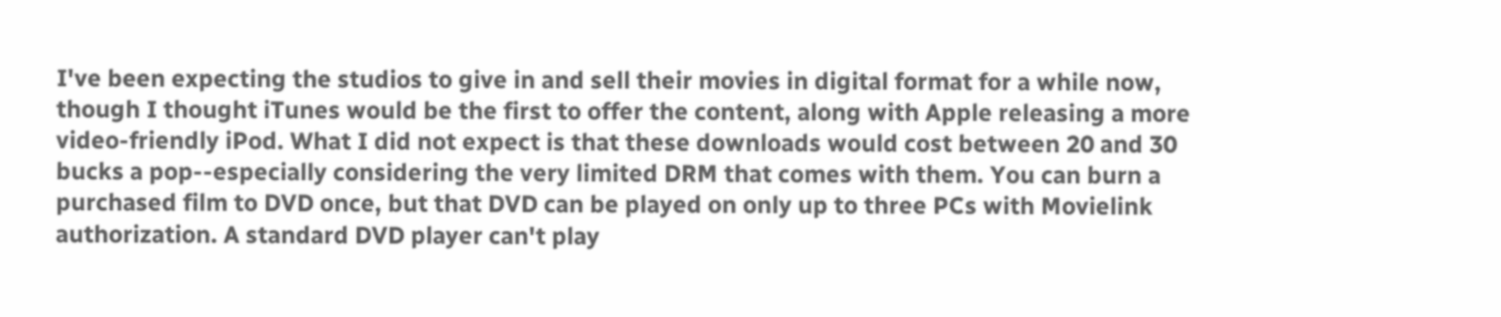I've been expecting the studios to give in and sell their movies in digital format for a while now, though I thought iTunes would be the first to offer the content, along with Apple releasing a more video-friendly iPod. What I did not expect is that these downloads would cost between 20 and 30 bucks a pop--especially considering the very limited DRM that comes with them. You can burn a purchased film to DVD once, but that DVD can be played on only up to three PCs with Movielink authorization. A standard DVD player can't play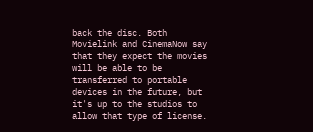back the disc. Both Movielink and CinemaNow say that they expect the movies will be able to be transferred to portable devices in the future, but it's up to the studios to allow that type of license.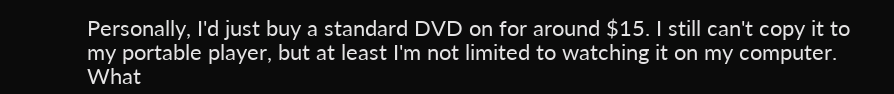Personally, I'd just buy a standard DVD on for around $15. I still can't copy it to my portable player, but at least I'm not limited to watching it on my computer. What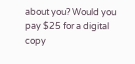about you? Would you pay $25 for a digital copy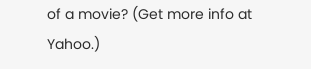of a movie? (Get more info at Yahoo.)